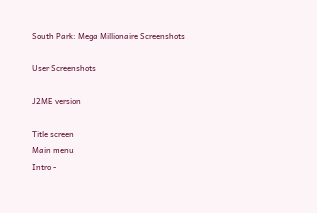South Park: Mega Millionaire Screenshots

User Screenshots

J2ME version

Title screen
Main menu
Intro -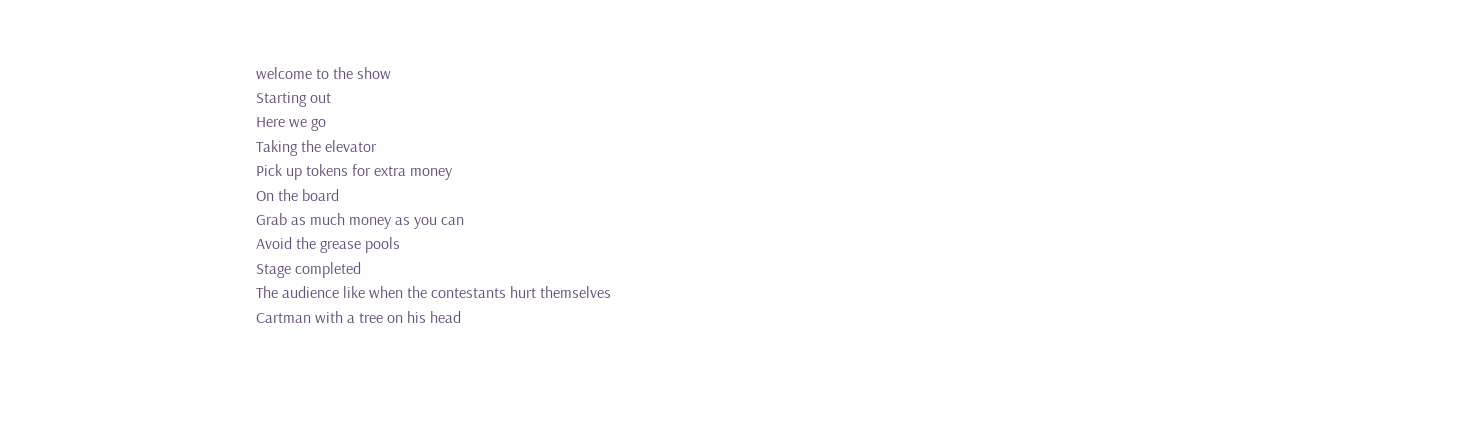welcome to the show
Starting out
Here we go
Taking the elevator
Pick up tokens for extra money
On the board
Grab as much money as you can
Avoid the grease pools
Stage completed
The audience like when the contestants hurt themselves
Cartman with a tree on his head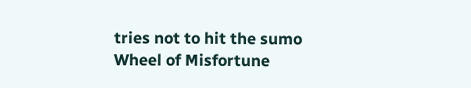tries not to hit the sumo
Wheel of Misfortune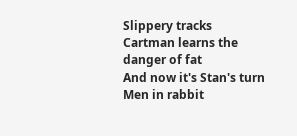Slippery tracks
Cartman learns the danger of fat
And now it's Stan's turn
Men in rabbit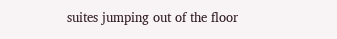suites jumping out of the floor